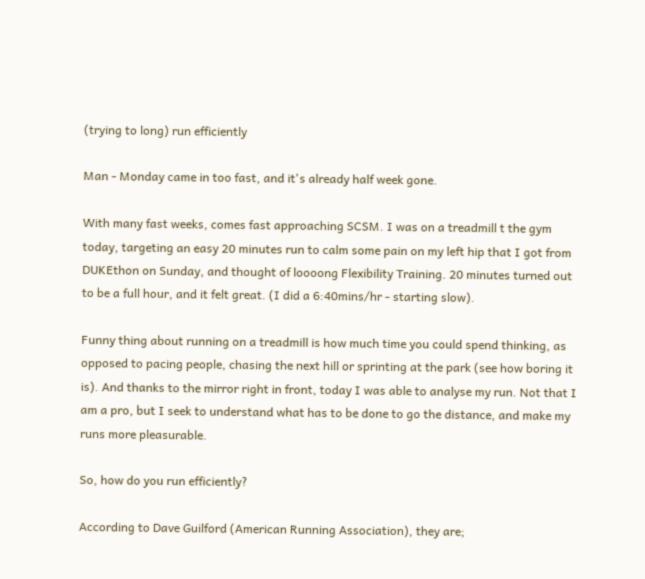(trying to long) run efficiently

Man - Monday came in too fast, and it's already half week gone.

With many fast weeks, comes fast approaching SCSM. I was on a treadmill t the gym today, targeting an easy 20 minutes run to calm some pain on my left hip that I got from DUKEthon on Sunday, and thought of loooong Flexibility Training. 20 minutes turned out to be a full hour, and it felt great. (I did a 6:40mins/hr - starting slow).

Funny thing about running on a treadmill is how much time you could spend thinking, as opposed to pacing people, chasing the next hill or sprinting at the park (see how boring it is). And thanks to the mirror right in front, today I was able to analyse my run. Not that I am a pro, but I seek to understand what has to be done to go the distance, and make my runs more pleasurable.

So, how do you run efficiently?

According to Dave Guilford (American Running Association), they are;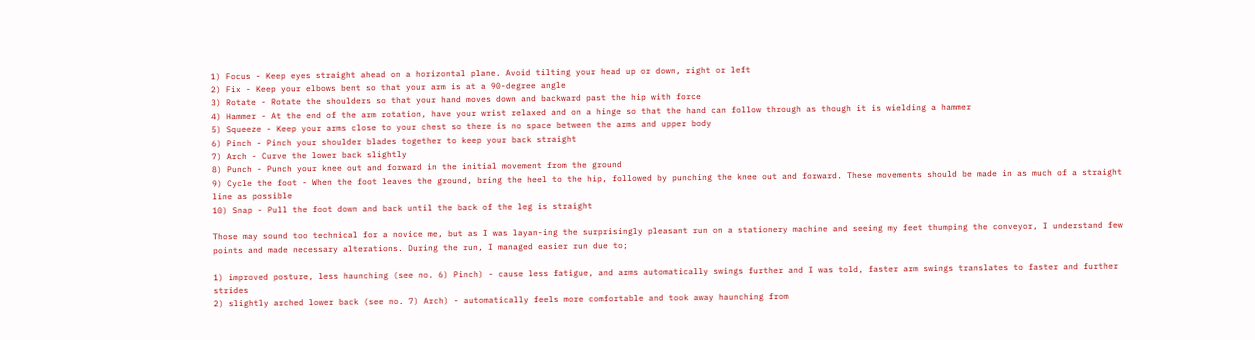1) Focus - Keep eyes straight ahead on a horizontal plane. Avoid tilting your head up or down, right or left
2) Fix - Keep your elbows bent so that your arm is at a 90-degree angle
3) Rotate - Rotate the shoulders so that your hand moves down and backward past the hip with force
4) Hammer - At the end of the arm rotation, have your wrist relaxed and on a hinge so that the hand can follow through as though it is wielding a hammer
5) Squeeze - Keep your arms close to your chest so there is no space between the arms and upper body
6) Pinch - Pinch your shoulder blades together to keep your back straight
7) Arch - Curve the lower back slightly
8) Punch - Punch your knee out and forward in the initial movement from the ground
9) Cycle the foot - When the foot leaves the ground, bring the heel to the hip, followed by punching the knee out and forward. These movements should be made in as much of a straight line as possible
10) Snap - Pull the foot down and back until the back of the leg is straight

Those may sound too technical for a novice me, but as I was layan-ing the surprisingly pleasant run on a stationery machine and seeing my feet thumping the conveyor, I understand few points and made necessary alterations. During the run, I managed easier run due to;

1) improved posture, less haunching (see no. 6) Pinch) - cause less fatigue, and arms automatically swings further and I was told, faster arm swings translates to faster and further strides
2) slightly arched lower back (see no. 7) Arch) - automatically feels more comfortable and took away haunching from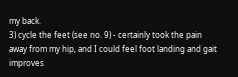my back.
3) cycle the feet (see no. 9) - certainly took the pain away from my hip, and I could feel foot landing and gait improves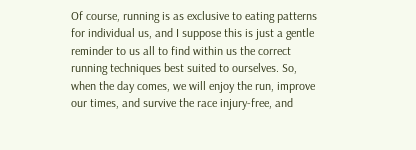Of course, running is as exclusive to eating patterns for individual us, and I suppose this is just a gentle reminder to us all to find within us the correct running techniques best suited to ourselves. So, when the day comes, we will enjoy the run, improve our times, and survive the race injury-free, and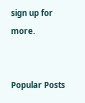sign up for more.


Popular Posts